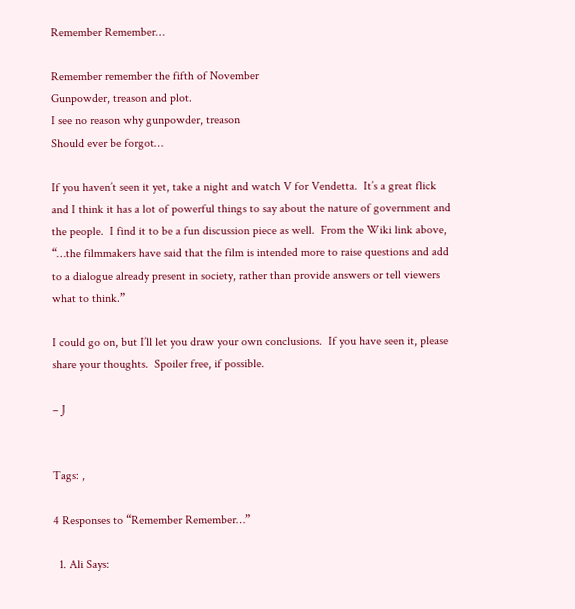Remember Remember…

Remember remember the fifth of November
Gunpowder, treason and plot.
I see no reason why gunpowder, treason
Should ever be forgot…

If you haven’t seen it yet, take a night and watch V for Vendetta.  It’s a great flick and I think it has a lot of powerful things to say about the nature of government and the people.  I find it to be a fun discussion piece as well.  From the Wiki link above, “…the filmmakers have said that the film is intended more to raise questions and add to a dialogue already present in society, rather than provide answers or tell viewers what to think.”

I could go on, but I’ll let you draw your own conclusions.  If you have seen it, please share your thoughts.  Spoiler free, if possible.

– J


Tags: ,

4 Responses to “Remember Remember…”

  1. Ali Says: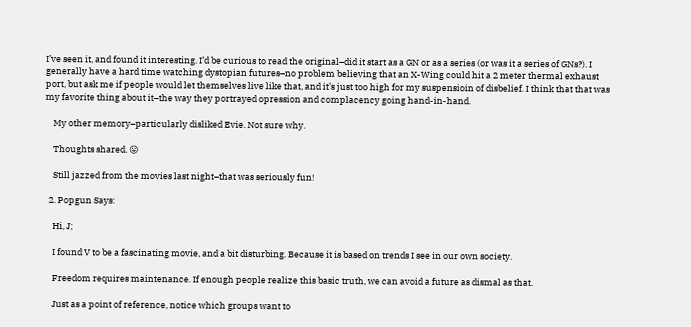I’ve seen it, and found it interesting. I’d be curious to read the original–did it start as a GN or as a series (or was it a series of GNs?). I generally have a hard time watching dystopian futures–no problem believing that an X-Wing could hit a 2 meter thermal exhaust port, but ask me if people would let themselves live like that, and it’s just too high for my suspensioin of disbelief. I think that that was my favorite thing about it–the way they portrayed opression and complacency going hand-in-hand.

    My other memory–particularly disliked Evie. Not sure why.

    Thoughts shared. 😛

    Still jazzed from the movies last night–that was seriously fun!

  2. Popgun Says:

    Hi, J;

    I found V to be a fascinating movie, and a bit disturbing. Because it is based on trends I see in our own society.

    Freedom requires maintenance. If enough people realize this basic truth, we can avoid a future as dismal as that.

    Just as a point of reference, notice which groups want to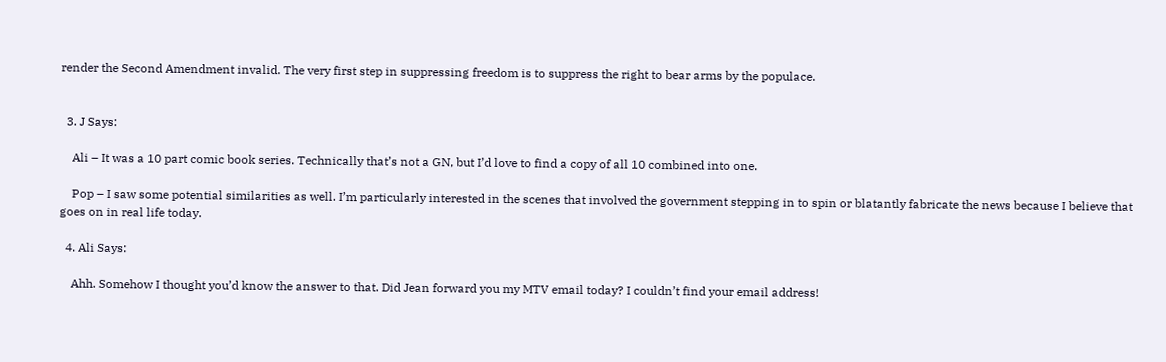render the Second Amendment invalid. The very first step in suppressing freedom is to suppress the right to bear arms by the populace.


  3. J Says:

    Ali – It was a 10 part comic book series. Technically that’s not a GN, but I’d love to find a copy of all 10 combined into one.

    Pop – I saw some potential similarities as well. I’m particularly interested in the scenes that involved the government stepping in to spin or blatantly fabricate the news because I believe that goes on in real life today.

  4. Ali Says:

    Ahh. Somehow I thought you’d know the answer to that. Did Jean forward you my MTV email today? I couldn’t find your email address!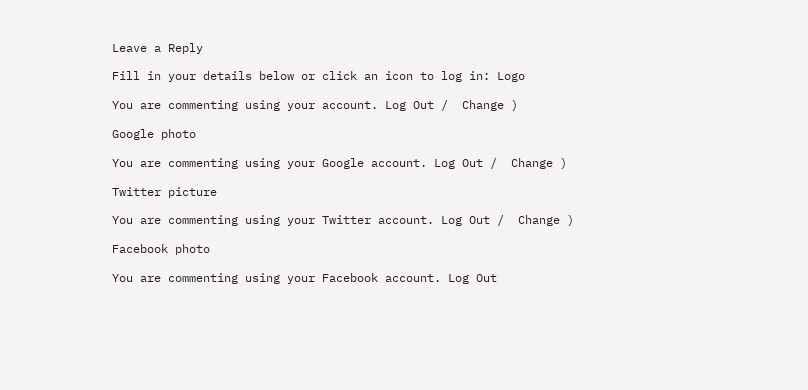Leave a Reply

Fill in your details below or click an icon to log in: Logo

You are commenting using your account. Log Out /  Change )

Google photo

You are commenting using your Google account. Log Out /  Change )

Twitter picture

You are commenting using your Twitter account. Log Out /  Change )

Facebook photo

You are commenting using your Facebook account. Log Out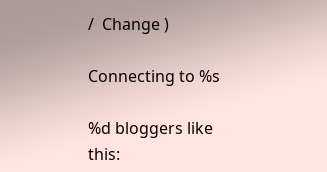/  Change )

Connecting to %s

%d bloggers like this: